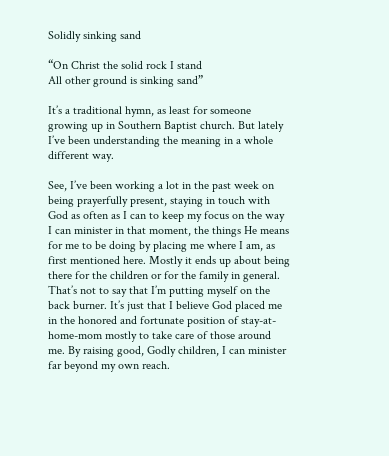Solidly sinking sand

“On Christ the solid rock I stand
All other ground is sinking sand”

It’s a traditional hymn, as least for someone growing up in Southern Baptist church. But lately I’ve been understanding the meaning in a whole different way.

See, I’ve been working a lot in the past week on being prayerfully present, staying in touch with God as often as I can to keep my focus on the way I can minister in that moment, the things He means for me to be doing by placing me where I am, as first mentioned here. Mostly it ends up about being there for the children or for the family in general. That’s not to say that I’m putting myself on the back burner. It’s just that I believe God placed me in the honored and fortunate position of stay-at-home-mom mostly to take care of those around me. By raising good, Godly children, I can minister far beyond my own reach.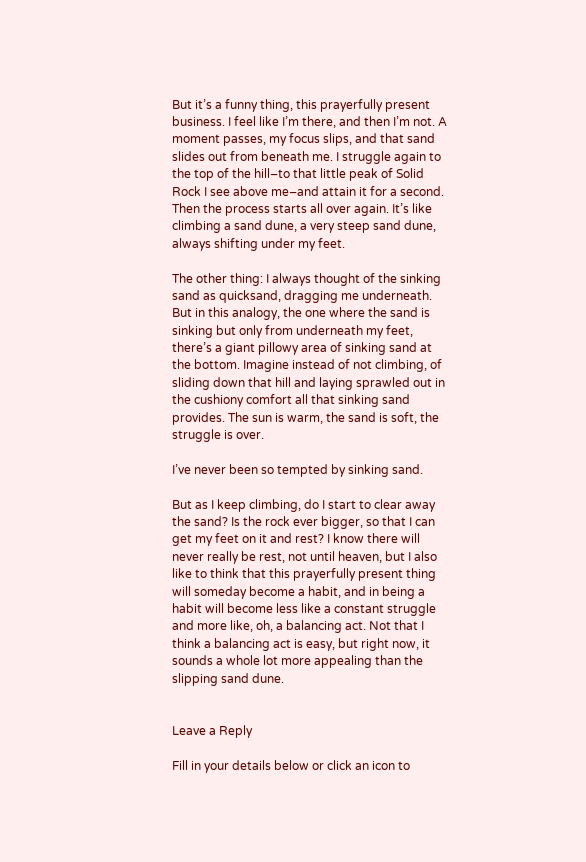But it’s a funny thing, this prayerfully present business. I feel like I’m there, and then I’m not. A moment passes, my focus slips, and that sand slides out from beneath me. I struggle again to the top of the hill–to that little peak of Solid Rock I see above me–and attain it for a second. Then the process starts all over again. It’s like climbing a sand dune, a very steep sand dune, always shifting under my feet.

The other thing: I always thought of the sinking sand as quicksand, dragging me underneath. But in this analogy, the one where the sand is sinking but only from underneath my feet, there’s a giant pillowy area of sinking sand at the bottom. Imagine instead of not climbing, of sliding down that hill and laying sprawled out in the cushiony comfort all that sinking sand provides. The sun is warm, the sand is soft, the struggle is over.

I’ve never been so tempted by sinking sand.

But as I keep climbing, do I start to clear away the sand? Is the rock ever bigger, so that I can get my feet on it and rest? I know there will never really be rest, not until heaven, but I also like to think that this prayerfully present thing will someday become a habit, and in being a habit will become less like a constant struggle and more like, oh, a balancing act. Not that I think a balancing act is easy, but right now, it sounds a whole lot more appealing than the slipping sand dune.


Leave a Reply

Fill in your details below or click an icon to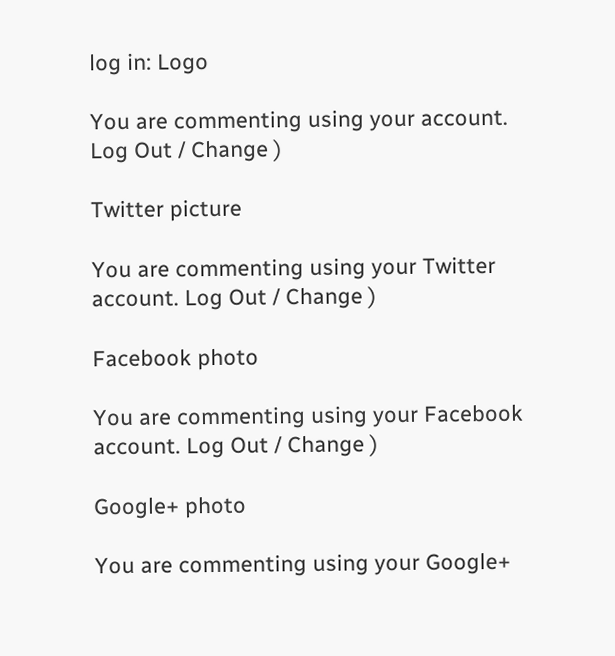log in: Logo

You are commenting using your account. Log Out / Change )

Twitter picture

You are commenting using your Twitter account. Log Out / Change )

Facebook photo

You are commenting using your Facebook account. Log Out / Change )

Google+ photo

You are commenting using your Google+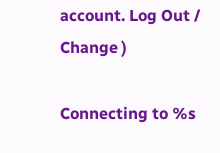account. Log Out / Change )

Connecting to %s